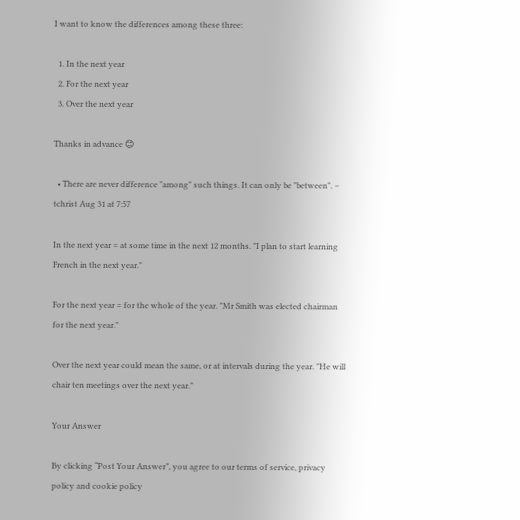I want to know the differences among these three:

  1. In the next year
  2. For the next year
  3. Over the next year

Thanks in advance 😊

  • There are never difference "among" such things. It can only be "between". – tchrist Aug 31 at 7:57

In the next year = at some time in the next 12 months. "I plan to start learning French in the next year."

For the next year = for the whole of the year. "Mr Smith was elected chairman for the next year."

Over the next year could mean the same, or at intervals during the year. "He will chair ten meetings over the next year."

Your Answer

By clicking “Post Your Answer”, you agree to our terms of service, privacy policy and cookie policy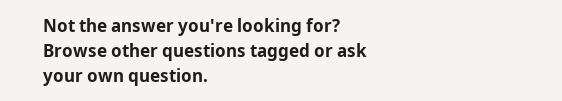Not the answer you're looking for? Browse other questions tagged or ask your own question.